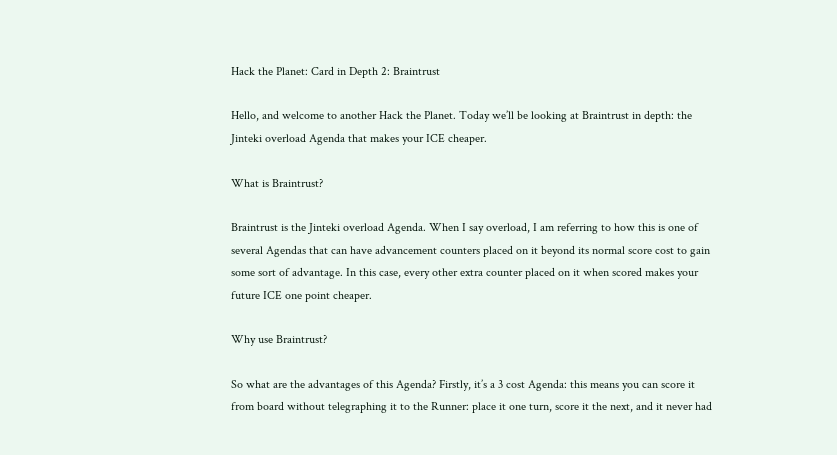Hack the Planet: Card in Depth 2: Braintrust

Hello, and welcome to another Hack the Planet. Today we’ll be looking at Braintrust in depth: the Jinteki overload Agenda that makes your ICE cheaper.

What is Braintrust?

Braintrust is the Jinteki overload Agenda. When I say overload, I am referring to how this is one of several Agendas that can have advancement counters placed on it beyond its normal score cost to gain some sort of advantage. In this case, every other extra counter placed on it when scored makes your future ICE one point cheaper.

Why use Braintrust?

So what are the advantages of this Agenda? Firstly, it’s a 3 cost Agenda: this means you can score it from board without telegraphing it to the Runner: place it one turn, score it the next, and it never had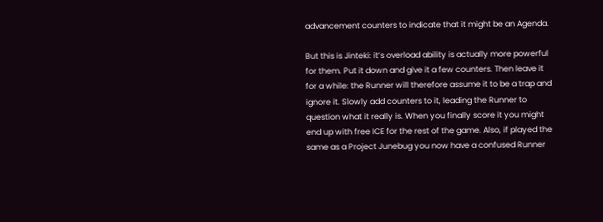advancement counters to indicate that it might be an Agenda.

But this is Jinteki: it’s overload ability is actually more powerful for them. Put it down and give it a few counters. Then leave it for a while: the Runner will therefore assume it to be a trap and ignore it. Slowly add counters to it, leading the Runner to question what it really is. When you finally score it you might end up with free ICE for the rest of the game. Also, if played the same as a Project Junebug you now have a confused Runner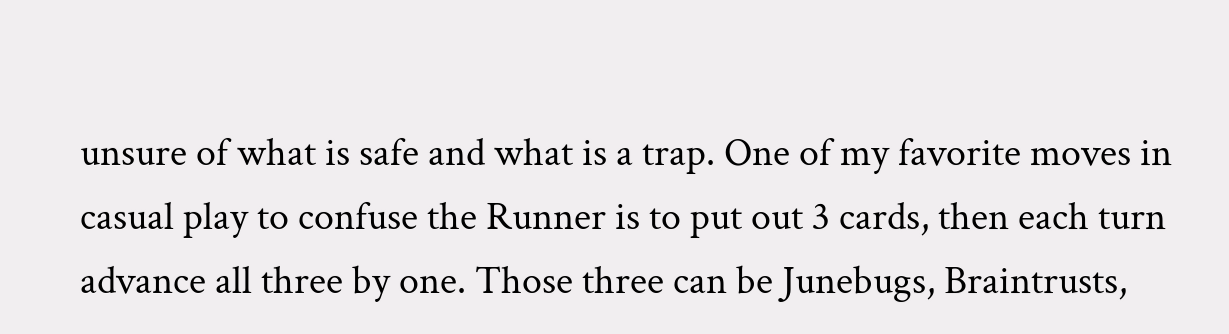unsure of what is safe and what is a trap. One of my favorite moves in casual play to confuse the Runner is to put out 3 cards, then each turn advance all three by one. Those three can be Junebugs, Braintrusts,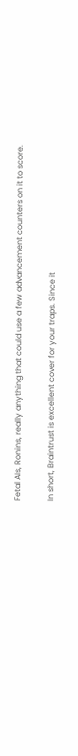Fetal AIs, Ronins, really anything that could use a few advancement counters on it to score.

In short, Braintrust is excellent cover for your traps. Since it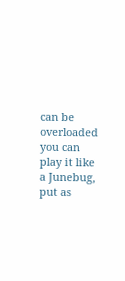can be overloaded you can play it like a Junebug, put as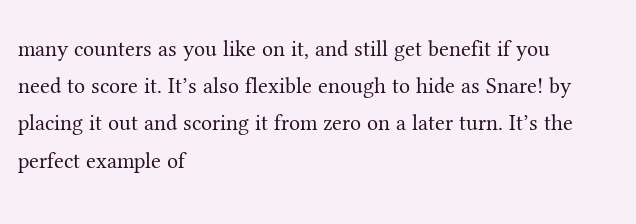many counters as you like on it, and still get benefit if you need to score it. It’s also flexible enough to hide as Snare! by placing it out and scoring it from zero on a later turn. It’s the perfect example of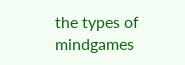the types of mindgames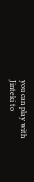you can play with Jinteki to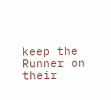keep the Runner on their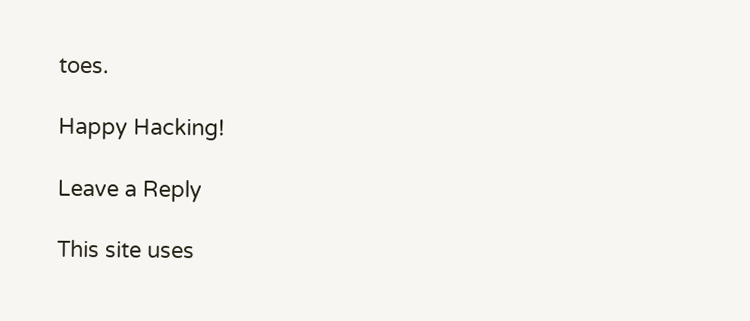toes.

Happy Hacking!

Leave a Reply

This site uses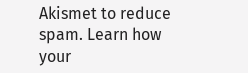Akismet to reduce spam. Learn how your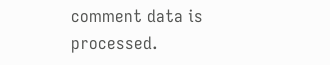comment data is processed.